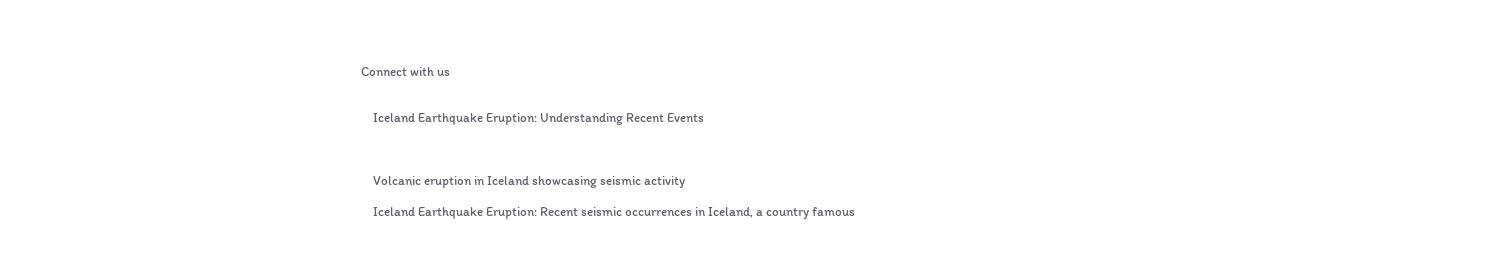Connect with us


    Iceland Earthquake Eruption: Understanding Recent Events



    Volcanic eruption in Iceland showcasing seismic activity

    Iceland Earthquake Eruption: Recent seismic occurrences in Iceland, a country famous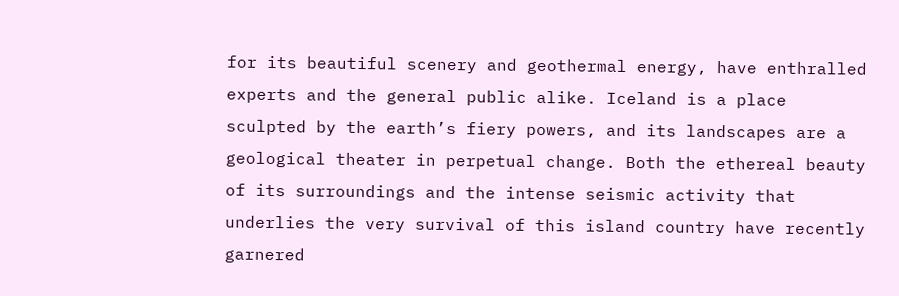for its beautiful scenery and geothermal energy, have enthralled experts and the general public alike. Iceland is a place sculpted by the earth’s fiery powers, and its landscapes are a geological theater in perpetual change. Both the ethereal beauty of its surroundings and the intense seismic activity that underlies the very survival of this island country have recently garnered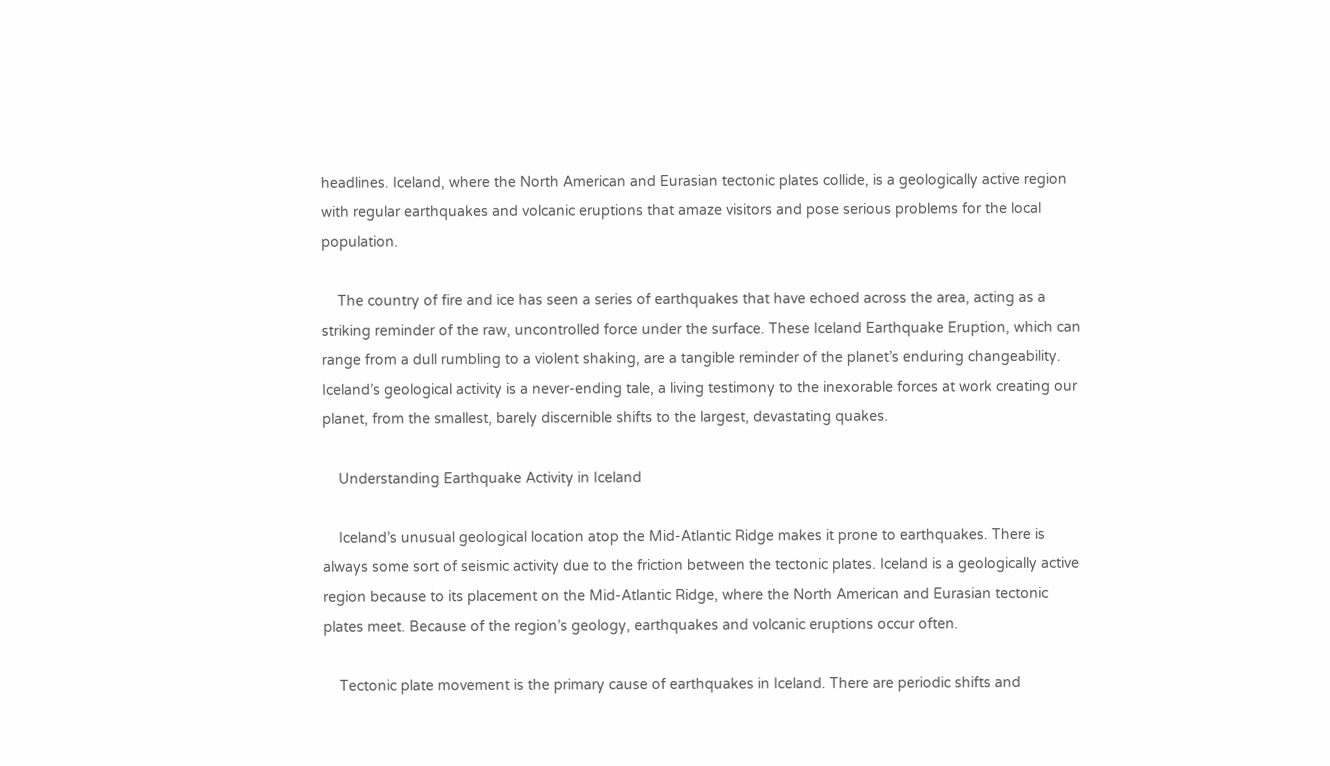headlines. Iceland, where the North American and Eurasian tectonic plates collide, is a geologically active region with regular earthquakes and volcanic eruptions that amaze visitors and pose serious problems for the local population.

    The country of fire and ice has seen a series of earthquakes that have echoed across the area, acting as a striking reminder of the raw, uncontrolled force under the surface. These Iceland Earthquake Eruption, which can range from a dull rumbling to a violent shaking, are a tangible reminder of the planet’s enduring changeability. Iceland’s geological activity is a never-ending tale, a living testimony to the inexorable forces at work creating our planet, from the smallest, barely discernible shifts to the largest, devastating quakes.

    Understanding Earthquake Activity in Iceland

    Iceland’s unusual geological location atop the Mid-Atlantic Ridge makes it prone to earthquakes. There is always some sort of seismic activity due to the friction between the tectonic plates. Iceland is a geologically active region because to its placement on the Mid-Atlantic Ridge, where the North American and Eurasian tectonic plates meet. Because of the region’s geology, earthquakes and volcanic eruptions occur often.

    Tectonic plate movement is the primary cause of earthquakes in Iceland. There are periodic shifts and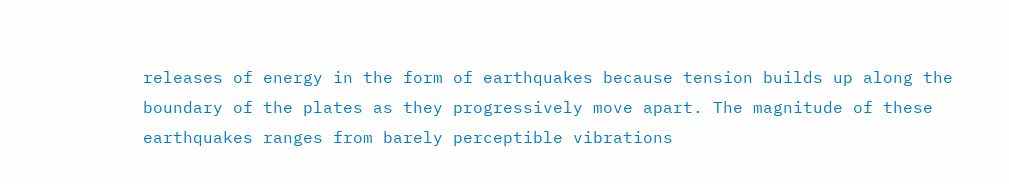releases of energy in the form of earthquakes because tension builds up along the boundary of the plates as they progressively move apart. The magnitude of these earthquakes ranges from barely perceptible vibrations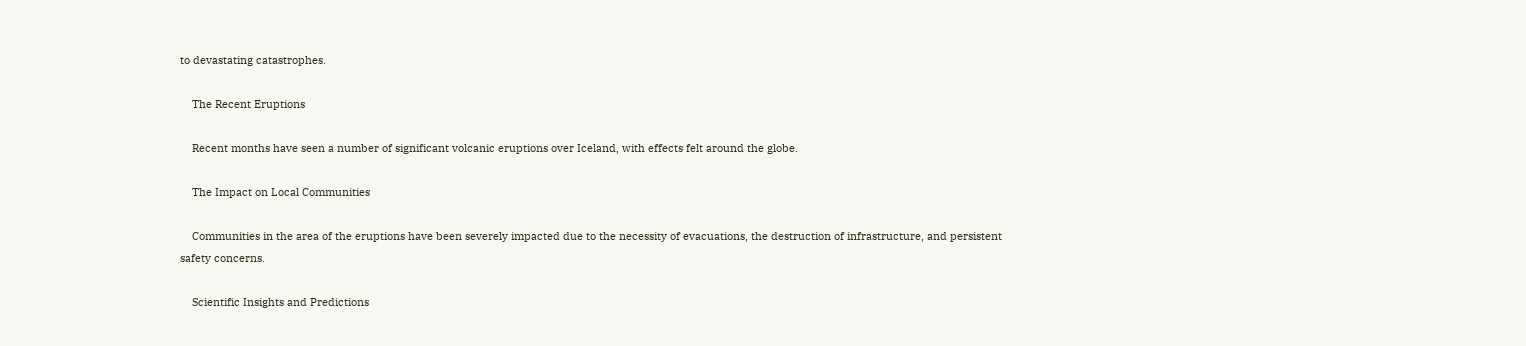to devastating catastrophes.

    The Recent Eruptions

    Recent months have seen a number of significant volcanic eruptions over Iceland, with effects felt around the globe.

    The Impact on Local Communities

    Communities in the area of the eruptions have been severely impacted due to the necessity of evacuations, the destruction of infrastructure, and persistent safety concerns.

    Scientific Insights and Predictions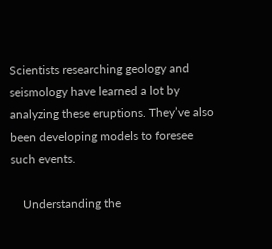Scientists researching geology and seismology have learned a lot by analyzing these eruptions. They’ve also been developing models to foresee such events.

    Understanding the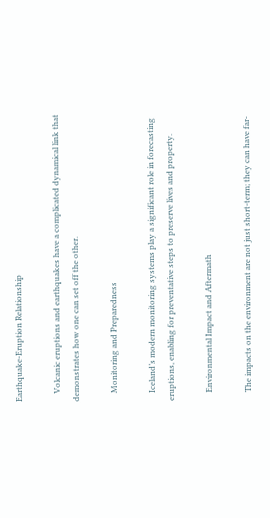Earthquake-Eruption Relationship

    Volcanic eruptions and earthquakes have a complicated dynamical link that demonstrates how one can set off the other.

    Monitoring and Preparedness

    Iceland’s modern monitoring systems play a significant role in forecasting eruptions, enabling for preventative steps to preserve lives and property.

    Environmental Impact and Aftermath

    The impacts on the environment are not just short-term; they can have far-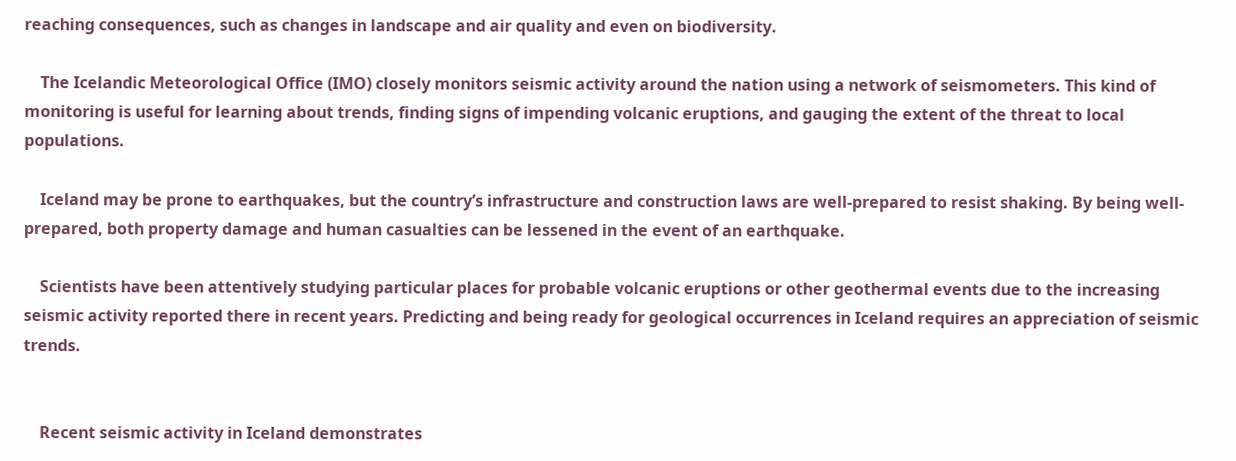reaching consequences, such as changes in landscape and air quality and even on biodiversity.

    The Icelandic Meteorological Office (IMO) closely monitors seismic activity around the nation using a network of seismometers. This kind of monitoring is useful for learning about trends, finding signs of impending volcanic eruptions, and gauging the extent of the threat to local populations.

    Iceland may be prone to earthquakes, but the country’s infrastructure and construction laws are well-prepared to resist shaking. By being well-prepared, both property damage and human casualties can be lessened in the event of an earthquake.

    Scientists have been attentively studying particular places for probable volcanic eruptions or other geothermal events due to the increasing seismic activity reported there in recent years. Predicting and being ready for geological occurrences in Iceland requires an appreciation of seismic trends.


    Recent seismic activity in Iceland demonstrates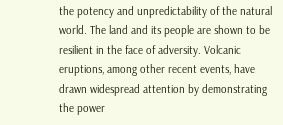the potency and unpredictability of the natural world. The land and its people are shown to be resilient in the face of adversity. Volcanic eruptions, among other recent events, have drawn widespread attention by demonstrating the power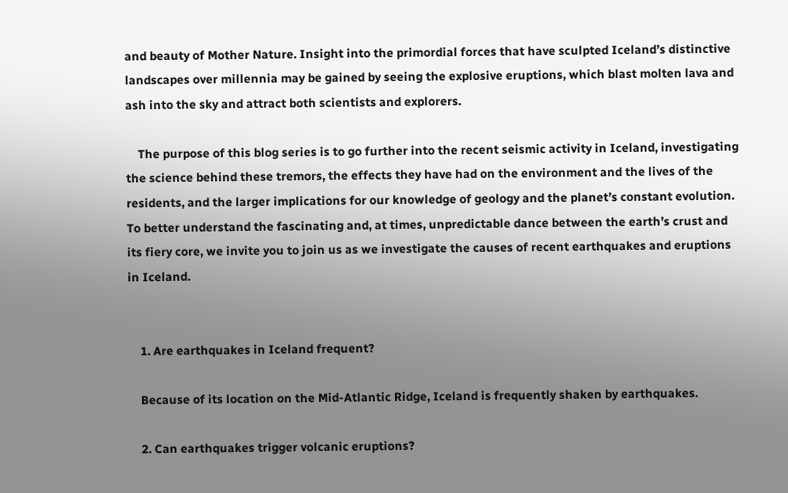and beauty of Mother Nature. Insight into the primordial forces that have sculpted Iceland’s distinctive landscapes over millennia may be gained by seeing the explosive eruptions, which blast molten lava and ash into the sky and attract both scientists and explorers.

    The purpose of this blog series is to go further into the recent seismic activity in Iceland, investigating the science behind these tremors, the effects they have had on the environment and the lives of the residents, and the larger implications for our knowledge of geology and the planet’s constant evolution. To better understand the fascinating and, at times, unpredictable dance between the earth’s crust and its fiery core, we invite you to join us as we investigate the causes of recent earthquakes and eruptions in Iceland.


    1. Are earthquakes in Iceland frequent?

    Because of its location on the Mid-Atlantic Ridge, Iceland is frequently shaken by earthquakes.

    2. Can earthquakes trigger volcanic eruptions?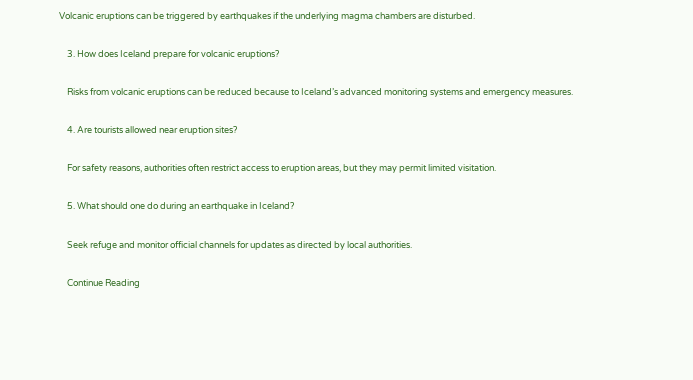Volcanic eruptions can be triggered by earthquakes if the underlying magma chambers are disturbed.

    3. How does Iceland prepare for volcanic eruptions?

    Risks from volcanic eruptions can be reduced because to Iceland’s advanced monitoring systems and emergency measures.

    4. Are tourists allowed near eruption sites?

    For safety reasons, authorities often restrict access to eruption areas, but they may permit limited visitation.

    5. What should one do during an earthquake in Iceland?

    Seek refuge and monitor official channels for updates as directed by local authorities.

    Continue Reading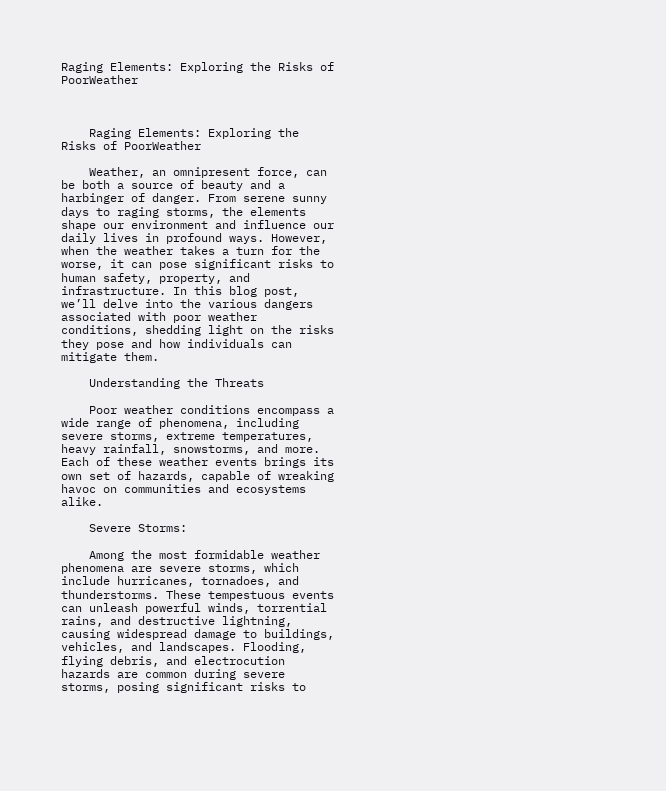Raging Elements: Exploring the Risks of PoorWeather



    Raging Elements: Exploring the Risks of PoorWeather

    Weather, an omnipresent force, can be both a source of beauty and a harbinger of danger. From serene sunny days to raging storms, the elements shape our environment and influence our daily lives in profound ways. However, when the weather takes a turn for the worse, it can pose significant risks to human safety, property, and infrastructure. In this blog post, we’ll delve into the various dangers associated with poor weather conditions, shedding light on the risks they pose and how individuals can mitigate them.

    Understanding the Threats

    Poor weather conditions encompass a wide range of phenomena, including severe storms, extreme temperatures, heavy rainfall, snowstorms, and more. Each of these weather events brings its own set of hazards, capable of wreaking havoc on communities and ecosystems alike.

    Severe Storms:

    Among the most formidable weather phenomena are severe storms, which include hurricanes, tornadoes, and thunderstorms. These tempestuous events can unleash powerful winds, torrential rains, and destructive lightning, causing widespread damage to buildings, vehicles, and landscapes. Flooding, flying debris, and electrocution hazards are common during severe storms, posing significant risks to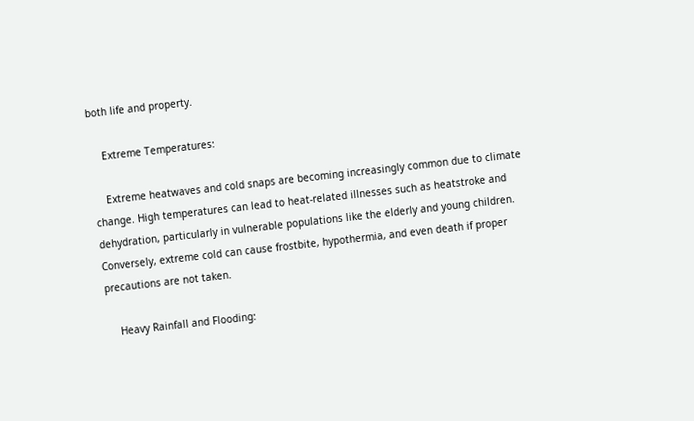both life and property.

    Extreme Temperatures:

    Extreme heatwaves and cold snaps are becoming increasingly common due to climate change. High temperatures can lead to heat-related illnesses such as heatstroke and dehydration, particularly in vulnerable populations like the elderly and young children. Conversely, extreme cold can cause frostbite, hypothermia, and even death if proper precautions are not taken.

    Heavy Rainfall and Flooding: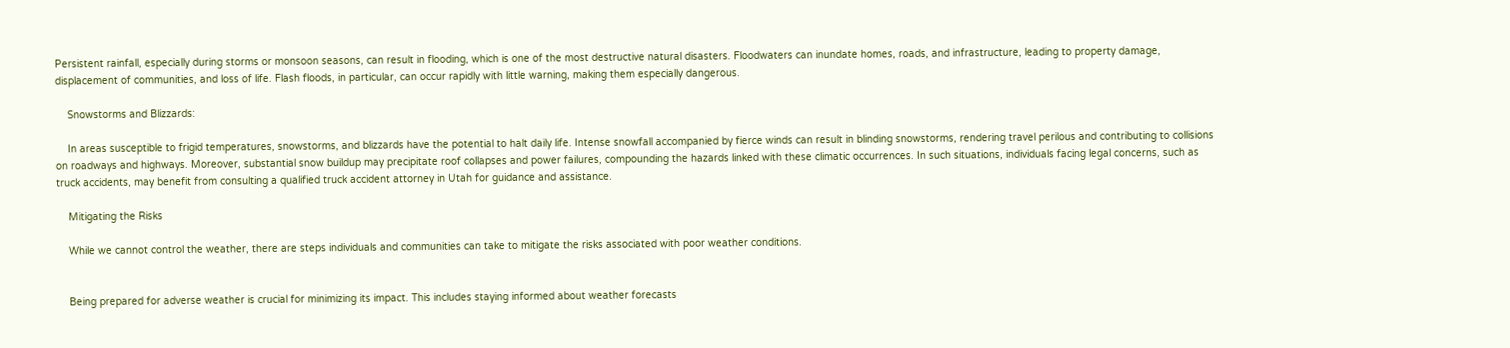Persistent rainfall, especially during storms or monsoon seasons, can result in flooding, which is one of the most destructive natural disasters. Floodwaters can inundate homes, roads, and infrastructure, leading to property damage, displacement of communities, and loss of life. Flash floods, in particular, can occur rapidly with little warning, making them especially dangerous.

    Snowstorms and Blizzards:

    In areas susceptible to frigid temperatures, snowstorms, and blizzards have the potential to halt daily life. Intense snowfall accompanied by fierce winds can result in blinding snowstorms, rendering travel perilous and contributing to collisions on roadways and highways. Moreover, substantial snow buildup may precipitate roof collapses and power failures, compounding the hazards linked with these climatic occurrences. In such situations, individuals facing legal concerns, such as truck accidents, may benefit from consulting a qualified truck accident attorney in Utah for guidance and assistance.

    Mitigating the Risks

    While we cannot control the weather, there are steps individuals and communities can take to mitigate the risks associated with poor weather conditions.


    Being prepared for adverse weather is crucial for minimizing its impact. This includes staying informed about weather forecasts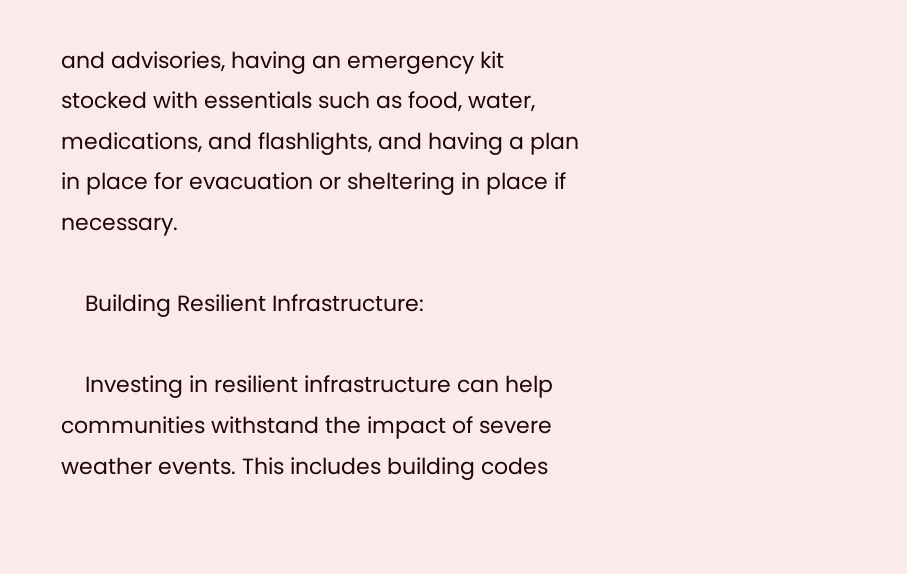and advisories, having an emergency kit stocked with essentials such as food, water, medications, and flashlights, and having a plan in place for evacuation or sheltering in place if necessary.

    Building Resilient Infrastructure:

    Investing in resilient infrastructure can help communities withstand the impact of severe weather events. This includes building codes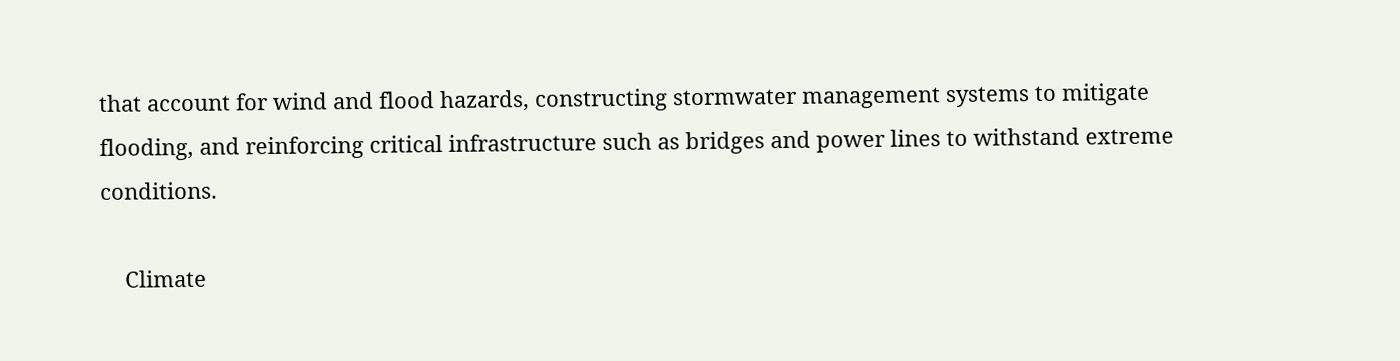that account for wind and flood hazards, constructing stormwater management systems to mitigate flooding, and reinforcing critical infrastructure such as bridges and power lines to withstand extreme conditions.

    Climate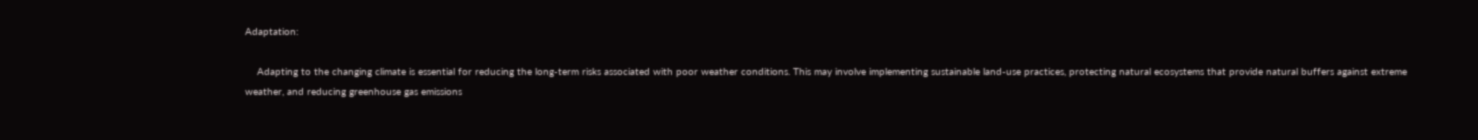Adaptation:

    Adapting to the changing climate is essential for reducing the long-term risks associated with poor weather conditions. This may involve implementing sustainable land-use practices, protecting natural ecosystems that provide natural buffers against extreme weather, and reducing greenhouse gas emissions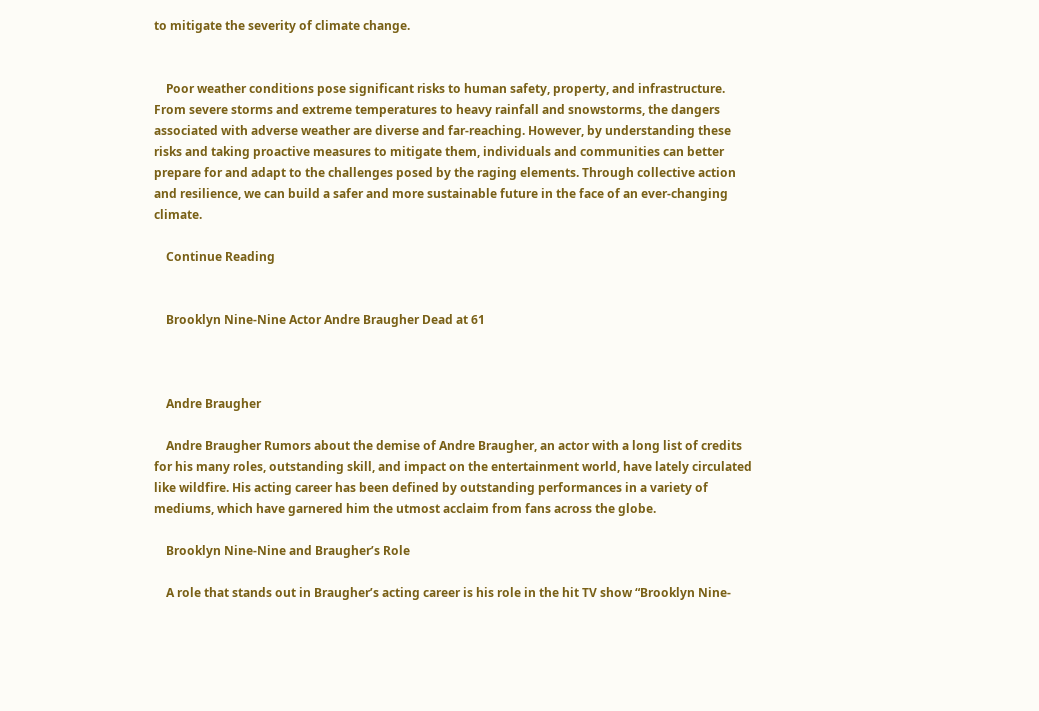to mitigate the severity of climate change.


    Poor weather conditions pose significant risks to human safety, property, and infrastructure. From severe storms and extreme temperatures to heavy rainfall and snowstorms, the dangers associated with adverse weather are diverse and far-reaching. However, by understanding these risks and taking proactive measures to mitigate them, individuals and communities can better prepare for and adapt to the challenges posed by the raging elements. Through collective action and resilience, we can build a safer and more sustainable future in the face of an ever-changing climate.

    Continue Reading


    Brooklyn Nine-Nine Actor Andre Braugher Dead at 61



    Andre Braugher

    Andre Braugher Rumors about the demise of Andre Braugher, an actor with a long list of credits for his many roles, outstanding skill, and impact on the entertainment world, have lately circulated like wildfire. His acting career has been defined by outstanding performances in a variety of mediums, which have garnered him the utmost acclaim from fans across the globe.

    Brooklyn Nine-Nine and Braugher’s Role

    A role that stands out in Braugher’s acting career is his role in the hit TV show “Brooklyn Nine-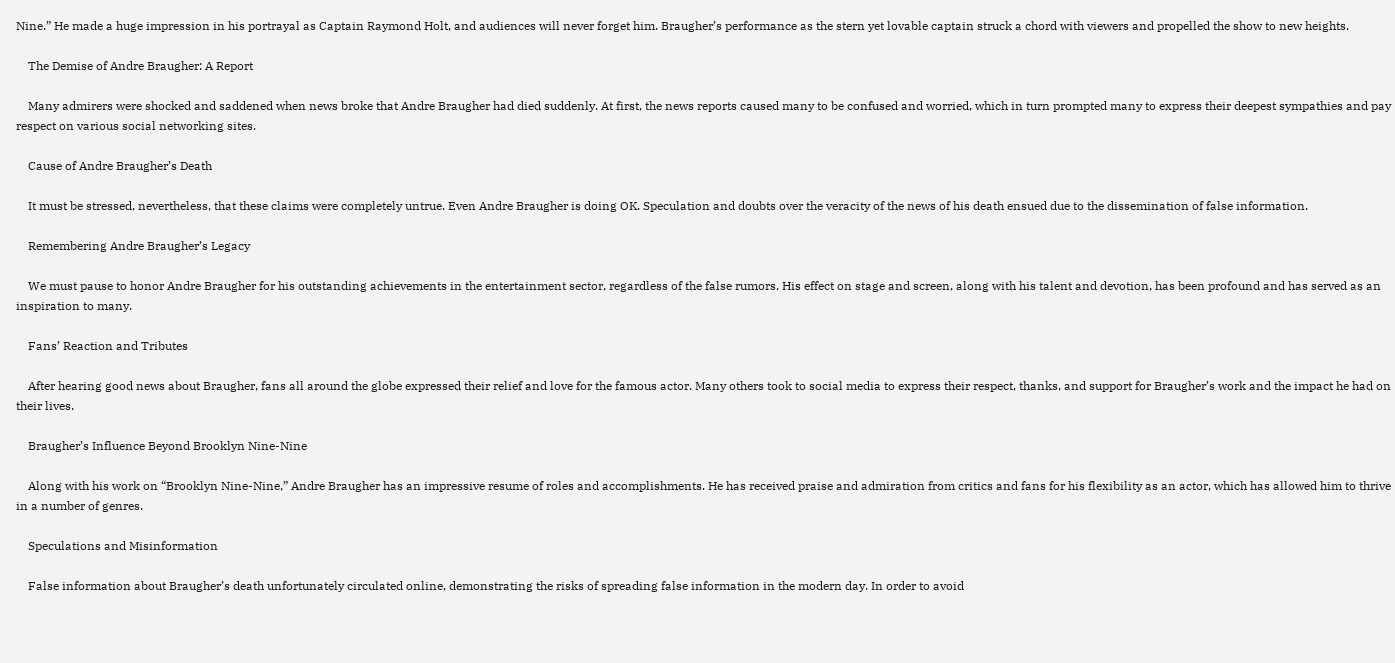Nine.” He made a huge impression in his portrayal as Captain Raymond Holt, and audiences will never forget him. Braugher’s performance as the stern yet lovable captain struck a chord with viewers and propelled the show to new heights.

    The Demise of Andre Braugher: A Report

    Many admirers were shocked and saddened when news broke that Andre Braugher had died suddenly. At first, the news reports caused many to be confused and worried, which in turn prompted many to express their deepest sympathies and pay respect on various social networking sites.

    Cause of Andre Braugher’s Death

    It must be stressed, nevertheless, that these claims were completely untrue. Even Andre Braugher is doing OK. Speculation and doubts over the veracity of the news of his death ensued due to the dissemination of false information.

    Remembering Andre Braugher’s Legacy

    We must pause to honor Andre Braugher for his outstanding achievements in the entertainment sector, regardless of the false rumors. His effect on stage and screen, along with his talent and devotion, has been profound and has served as an inspiration to many.

    Fans’ Reaction and Tributes

    After hearing good news about Braugher, fans all around the globe expressed their relief and love for the famous actor. Many others took to social media to express their respect, thanks, and support for Braugher’s work and the impact he had on their lives.

    Braugher’s Influence Beyond Brooklyn Nine-Nine

    Along with his work on “Brooklyn Nine-Nine,” Andre Braugher has an impressive resume of roles and accomplishments. He has received praise and admiration from critics and fans for his flexibility as an actor, which has allowed him to thrive in a number of genres.

    Speculations and Misinformation

    False information about Braugher’s death unfortunately circulated online, demonstrating the risks of spreading false information in the modern day. In order to avoid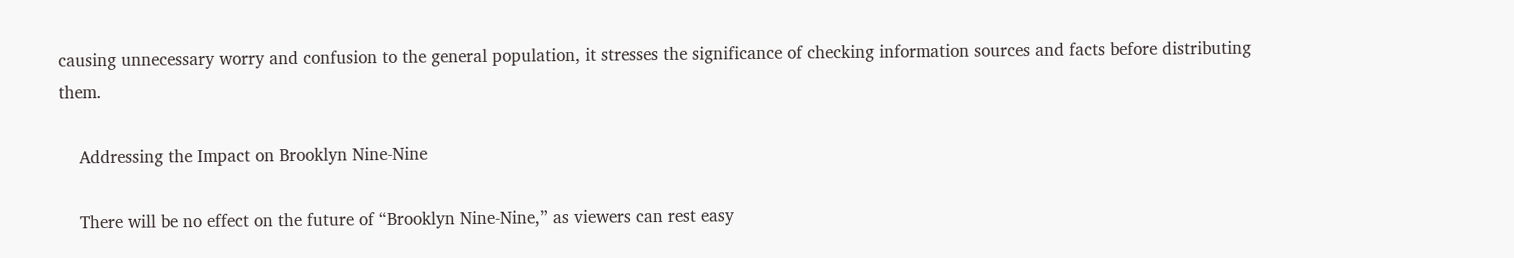causing unnecessary worry and confusion to the general population, it stresses the significance of checking information sources and facts before distributing them.

    Addressing the Impact on Brooklyn Nine-Nine

    There will be no effect on the future of “Brooklyn Nine-Nine,” as viewers can rest easy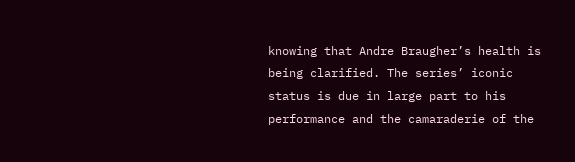knowing that Andre Braugher’s health is being clarified. The series’ iconic status is due in large part to his performance and the camaraderie of the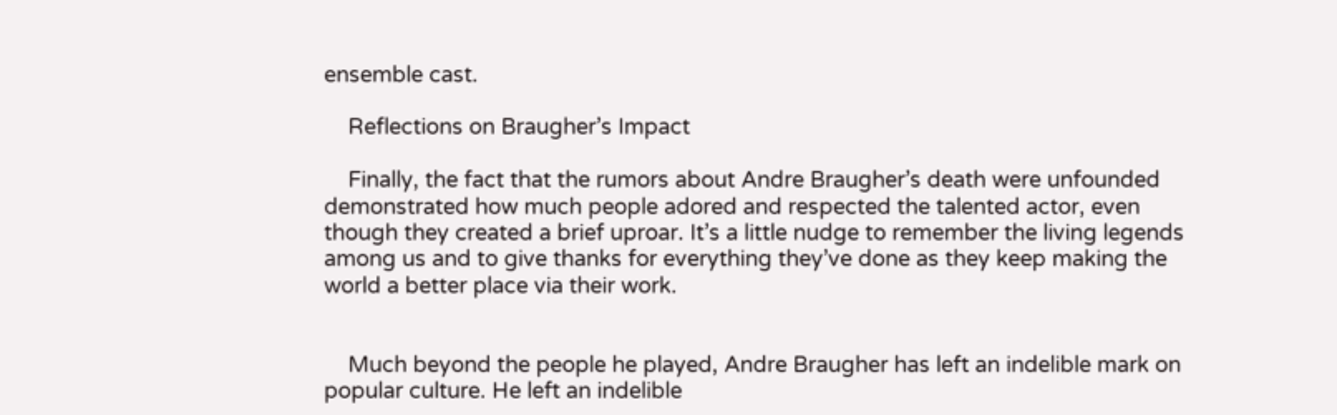ensemble cast.

    Reflections on Braugher’s Impact

    Finally, the fact that the rumors about Andre Braugher’s death were unfounded demonstrated how much people adored and respected the talented actor, even though they created a brief uproar. It’s a little nudge to remember the living legends among us and to give thanks for everything they’ve done as they keep making the world a better place via their work.


    Much beyond the people he played, Andre Braugher has left an indelible mark on popular culture. He left an indelible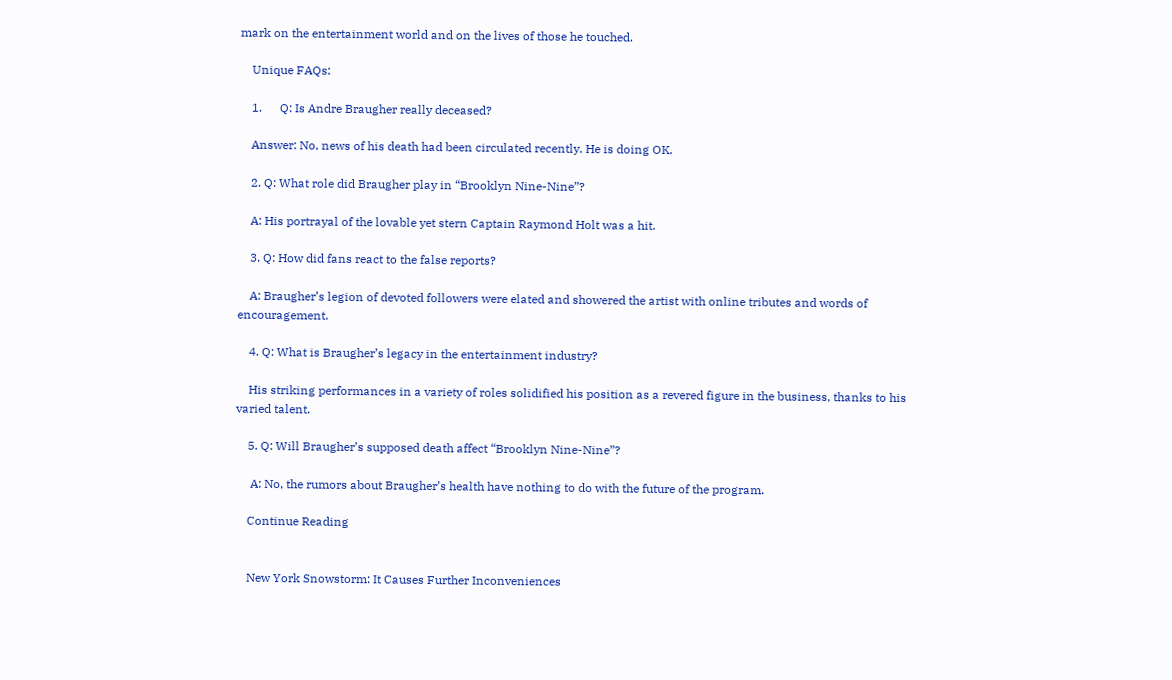mark on the entertainment world and on the lives of those he touched.

    Unique FAQs:

    1.      Q: Is Andre Braugher really deceased?

    Answer: No, news of his death had been circulated recently. He is doing OK.

    2. Q: What role did Braugher play in “Brooklyn Nine-Nine”?

    A: His portrayal of the lovable yet stern Captain Raymond Holt was a hit.

    3. Q: How did fans react to the false reports?

    A: Braugher’s legion of devoted followers were elated and showered the artist with online tributes and words of encouragement.

    4. Q: What is Braugher’s legacy in the entertainment industry?

    His striking performances in a variety of roles solidified his position as a revered figure in the business, thanks to his varied talent.

    5. Q: Will Braugher’s supposed death affect “Brooklyn Nine-Nine”?

     A: No, the rumors about Braugher’s health have nothing to do with the future of the program.

    Continue Reading


    New York Snowstorm: It Causes Further Inconveniences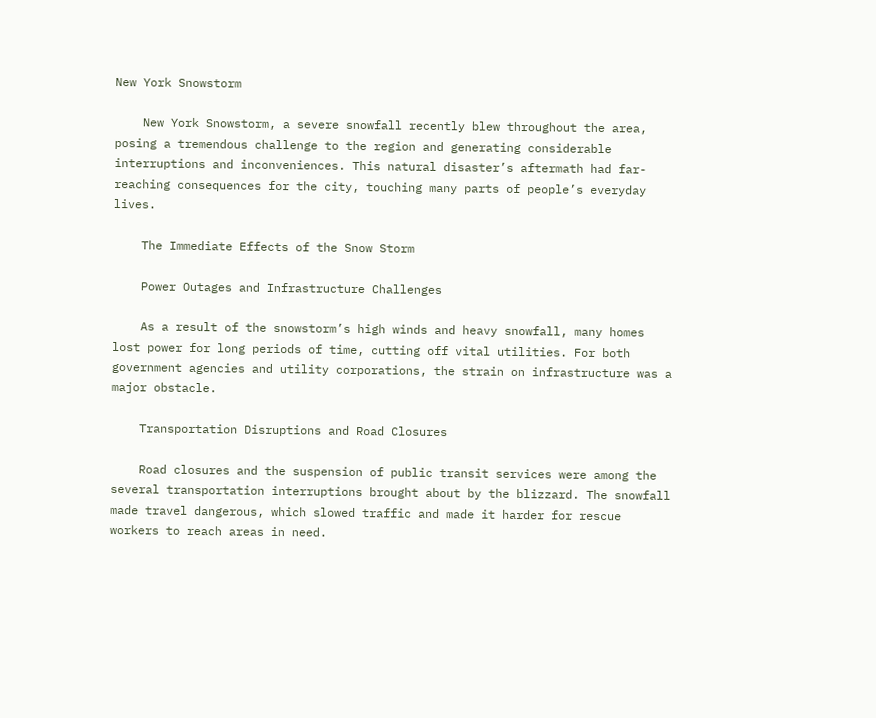New York Snowstorm

    New York Snowstorm, a severe snowfall recently blew throughout the area, posing a tremendous challenge to the region and generating considerable interruptions and inconveniences. This natural disaster’s aftermath had far-reaching consequences for the city, touching many parts of people’s everyday lives.

    The Immediate Effects of the Snow Storm

    Power Outages and Infrastructure Challenges

    As a result of the snowstorm’s high winds and heavy snowfall, many homes lost power for long periods of time, cutting off vital utilities. For both government agencies and utility corporations, the strain on infrastructure was a major obstacle.

    Transportation Disruptions and Road Closures

    Road closures and the suspension of public transit services were among the several transportation interruptions brought about by the blizzard. The snowfall made travel dangerous, which slowed traffic and made it harder for rescue workers to reach areas in need.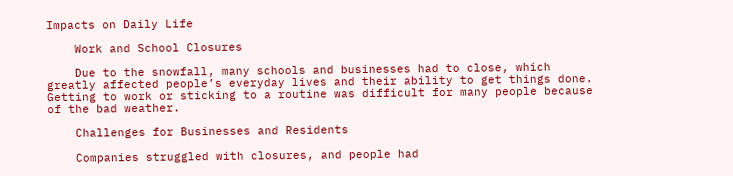Impacts on Daily Life

    Work and School Closures

    Due to the snowfall, many schools and businesses had to close, which greatly affected people’s everyday lives and their ability to get things done. Getting to work or sticking to a routine was difficult for many people because of the bad weather.

    Challenges for Businesses and Residents

    Companies struggled with closures, and people had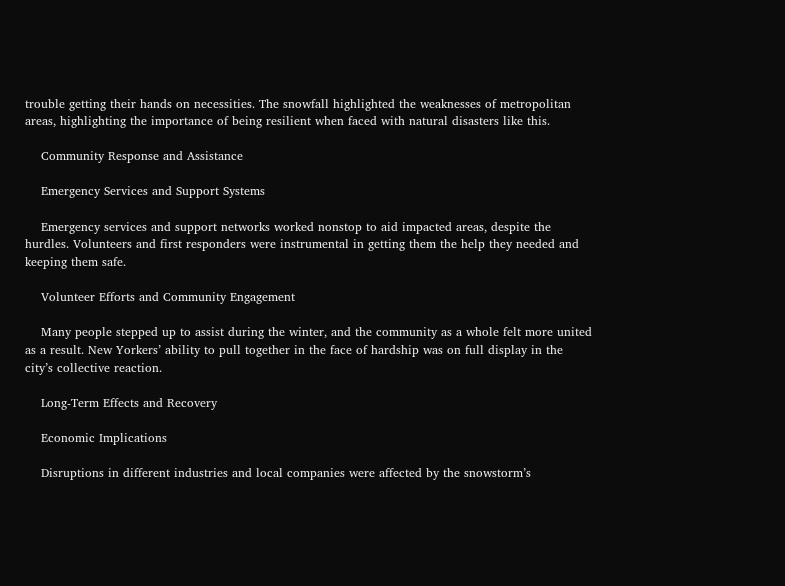trouble getting their hands on necessities. The snowfall highlighted the weaknesses of metropolitan areas, highlighting the importance of being resilient when faced with natural disasters like this.

    Community Response and Assistance

    Emergency Services and Support Systems

    Emergency services and support networks worked nonstop to aid impacted areas, despite the hurdles. Volunteers and first responders were instrumental in getting them the help they needed and keeping them safe.

    Volunteer Efforts and Community Engagement

    Many people stepped up to assist during the winter, and the community as a whole felt more united as a result. New Yorkers’ ability to pull together in the face of hardship was on full display in the city’s collective reaction.

    Long-Term Effects and Recovery

    Economic Implications

    Disruptions in different industries and local companies were affected by the snowstorm’s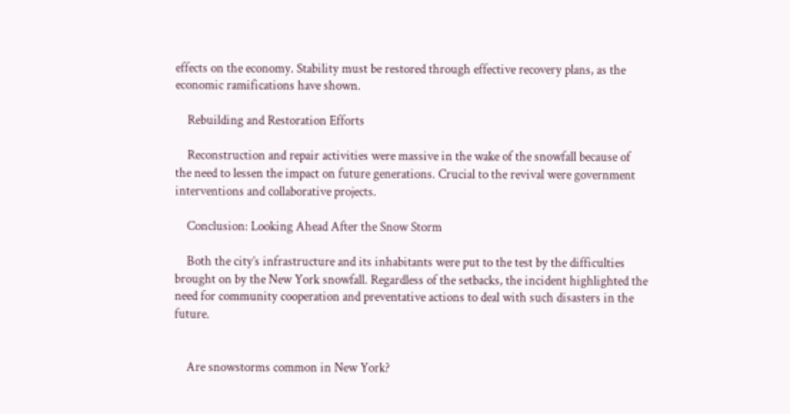effects on the economy. Stability must be restored through effective recovery plans, as the economic ramifications have shown.

    Rebuilding and Restoration Efforts

    Reconstruction and repair activities were massive in the wake of the snowfall because of the need to lessen the impact on future generations. Crucial to the revival were government interventions and collaborative projects.

    Conclusion: Looking Ahead After the Snow Storm

    Both the city’s infrastructure and its inhabitants were put to the test by the difficulties brought on by the New York snowfall. Regardless of the setbacks, the incident highlighted the need for community cooperation and preventative actions to deal with such disasters in the future.


    Are snowstorms common in New York?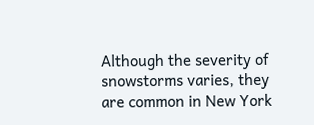Although the severity of snowstorms varies, they are common in New York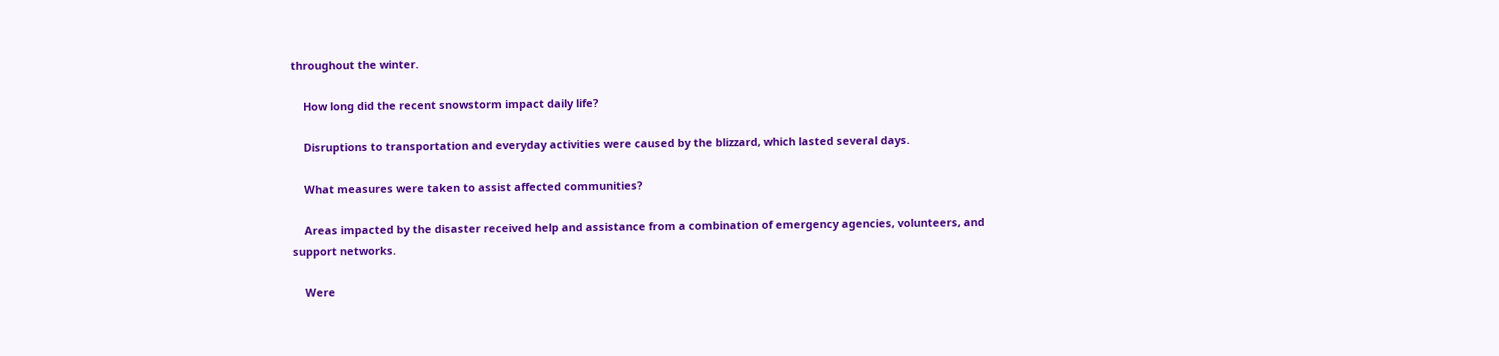throughout the winter.

    How long did the recent snowstorm impact daily life?

    Disruptions to transportation and everyday activities were caused by the blizzard, which lasted several days.

    What measures were taken to assist affected communities?

    Areas impacted by the disaster received help and assistance from a combination of emergency agencies, volunteers, and support networks.

    Were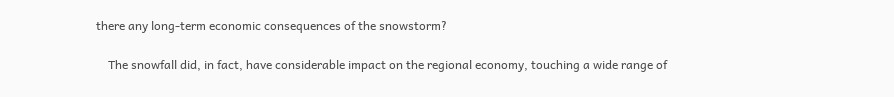there any long-term economic consequences of the snowstorm?

    The snowfall did, in fact, have considerable impact on the regional economy, touching a wide range of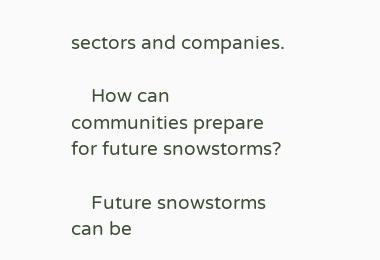sectors and companies.

    How can communities prepare for future snowstorms?

    Future snowstorms can be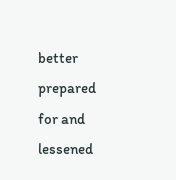better prepared for and lessened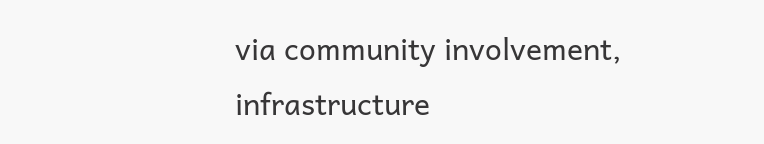via community involvement, infrastructure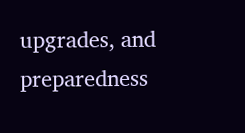upgrades, and preparedness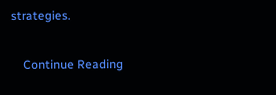strategies.

    Continue Reading